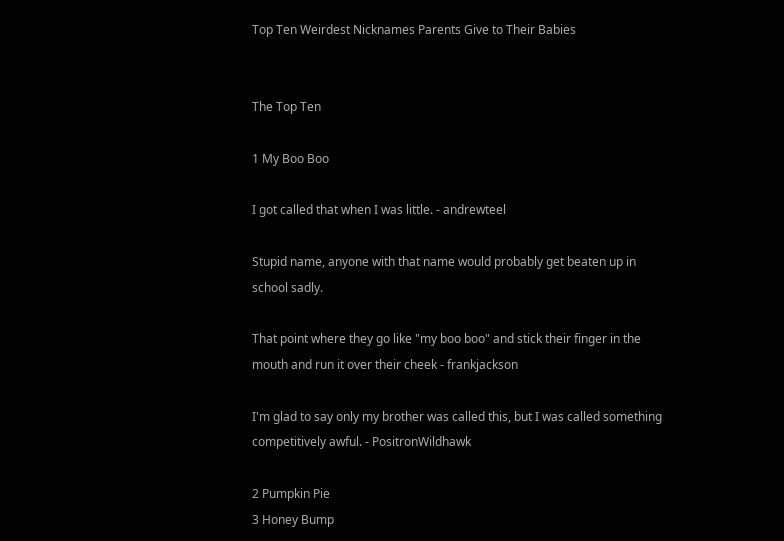Top Ten Weirdest Nicknames Parents Give to Their Babies


The Top Ten

1 My Boo Boo

I got called that when I was little. - andrewteel

Stupid name, anyone with that name would probably get beaten up in school sadly.

That point where they go like "my boo boo" and stick their finger in the mouth and run it over their cheek - frankjackson

I'm glad to say only my brother was called this, but I was called something competitively awful. - PositronWildhawk

2 Pumpkin Pie
3 Honey Bump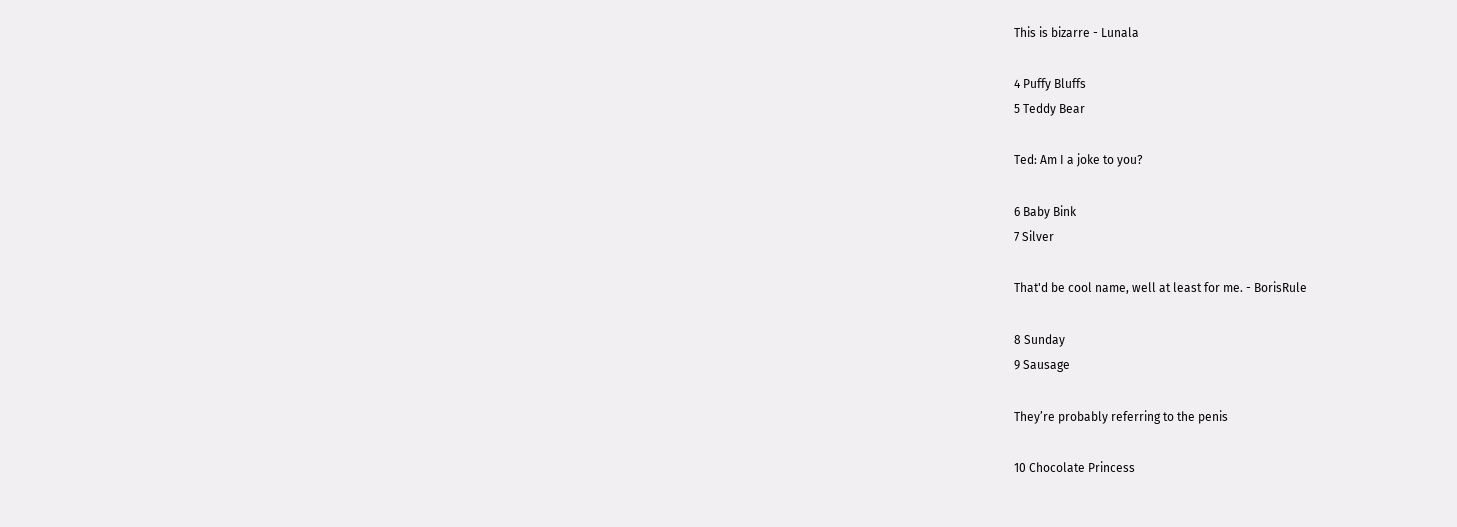This is bizarre - Lunala

4 Puffy Bluffs
5 Teddy Bear

Ted: Am I a joke to you?

6 Baby Bink
7 Silver

That'd be cool name, well at least for me. - BorisRule

8 Sunday
9 Sausage

They’re probably referring to the penis

10 Chocolate Princess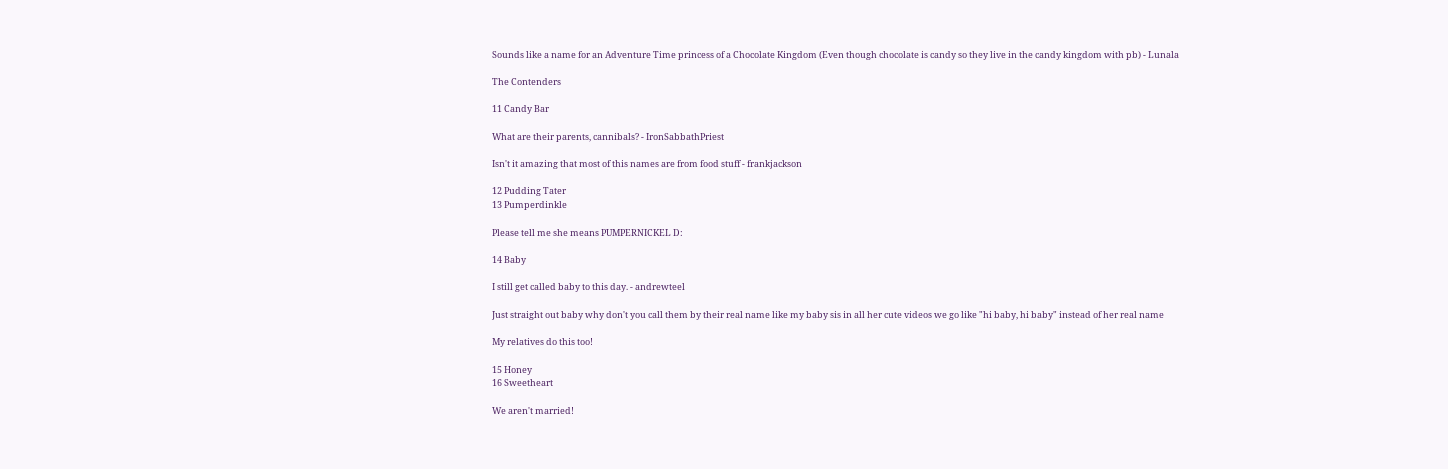Sounds like a name for an Adventure Time princess of a Chocolate Kingdom (Even though chocolate is candy so they live in the candy kingdom with pb) - Lunala

The Contenders

11 Candy Bar

What are their parents, cannibals? - IronSabbathPriest

Isn't it amazing that most of this names are from food stuff - frankjackson

12 Pudding Tater
13 Pumperdinkle

Please tell me she means PUMPERNICKEL D:

14 Baby

I still get called baby to this day. - andrewteel

Just straight out baby why don't you call them by their real name like my baby sis in all her cute videos we go like "hi baby, hi baby" instead of her real name

My relatives do this too!

15 Honey
16 Sweetheart

We aren't married!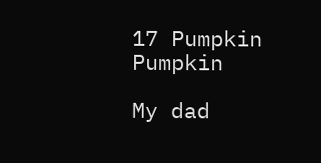17 Pumpkin Pumpkin

My dad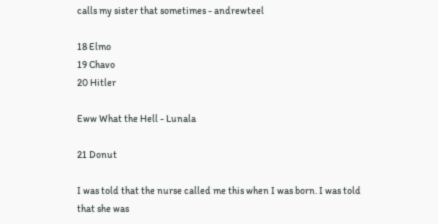calls my sister that sometimes - andrewteel

18 Elmo
19 Chavo
20 Hitler

Eww What the Hell - Lunala

21 Donut

I was told that the nurse called me this when I was born. I was told that she was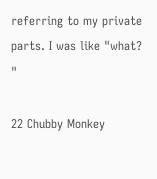referring to my private parts. I was like "what? "

22 Chubby Monkey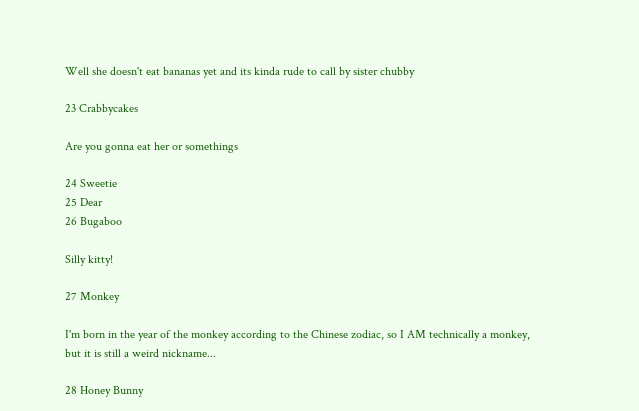Well she doesn't eat bananas yet and its kinda rude to call by sister chubby

23 Crabbycakes

Are you gonna eat her or somethings

24 Sweetie
25 Dear
26 Bugaboo

Silly kitty!

27 Monkey

I'm born in the year of the monkey according to the Chinese zodiac, so I AM technically a monkey, but it is still a weird nickname...

28 Honey Bunny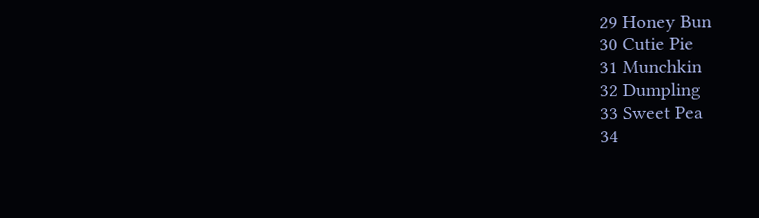29 Honey Bun
30 Cutie Pie
31 Munchkin
32 Dumpling
33 Sweet Pea
34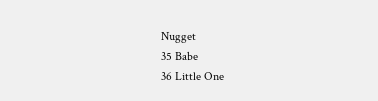Nugget
35 Babe
36 Little One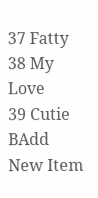37 Fatty
38 My Love
39 Cutie
BAdd New Item